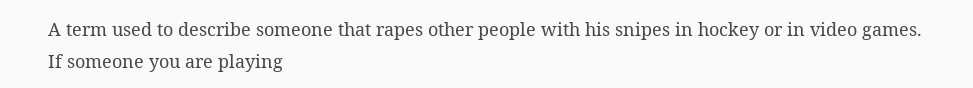A term used to describe someone that rapes other people with his snipes in hockey or in video games. If someone you are playing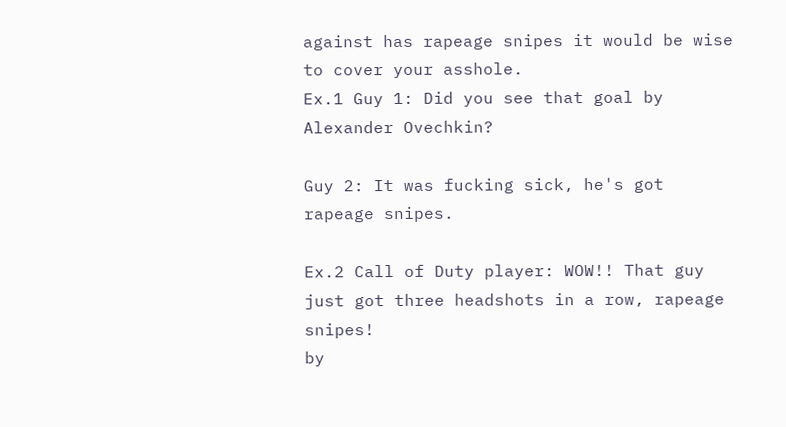against has rapeage snipes it would be wise to cover your asshole.
Ex.1 Guy 1: Did you see that goal by Alexander Ovechkin?

Guy 2: It was fucking sick, he's got rapeage snipes.

Ex.2 Call of Duty player: WOW!! That guy just got three headshots in a row, rapeage snipes!
by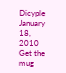Dicyple January 18, 2010
Get the mug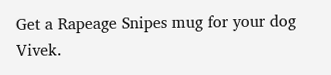Get a Rapeage Snipes mug for your dog Vivek.